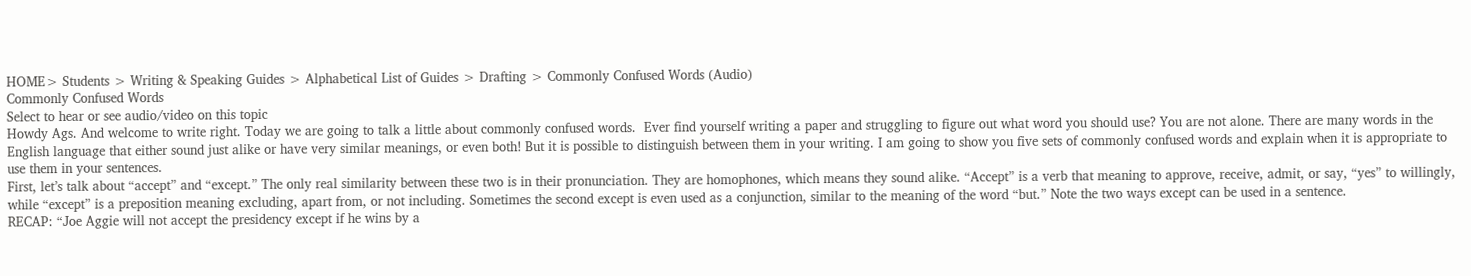HOME> Students > Writing & Speaking Guides > Alphabetical List of Guides > Drafting > Commonly Confused Words (Audio)
Commonly Confused Words
Select to hear or see audio/video on this topic
Howdy Ags. And welcome to write right. Today we are going to talk a little about commonly confused words.  Ever find yourself writing a paper and struggling to figure out what word you should use? You are not alone. There are many words in the English language that either sound just alike or have very similar meanings, or even both! But it is possible to distinguish between them in your writing. I am going to show you five sets of commonly confused words and explain when it is appropriate to use them in your sentences.
First, let’s talk about “accept” and “except.” The only real similarity between these two is in their pronunciation. They are homophones, which means they sound alike. “Accept” is a verb that meaning to approve, receive, admit, or say, “yes” to willingly, while “except” is a preposition meaning excluding, apart from, or not including. Sometimes the second except is even used as a conjunction, similar to the meaning of the word “but.” Note the two ways except can be used in a sentence.
RECAP: “Joe Aggie will not accept the presidency except if he wins by a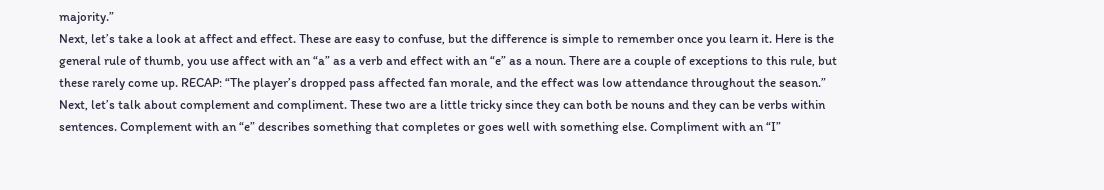majority.”
Next, let’s take a look at affect and effect. These are easy to confuse, but the difference is simple to remember once you learn it. Here is the general rule of thumb, you use affect with an “a” as a verb and effect with an “e” as a noun. There are a couple of exceptions to this rule, but these rarely come up. RECAP: “The player’s dropped pass affected fan morale, and the effect was low attendance throughout the season.”
Next, let’s talk about complement and compliment. These two are a little tricky since they can both be nouns and they can be verbs within sentences. Complement with an “e” describes something that completes or goes well with something else. Compliment with an “I”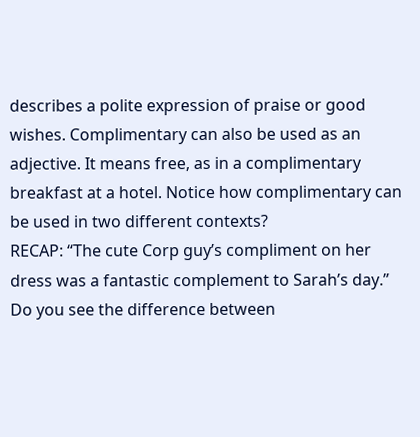describes a polite expression of praise or good wishes. Complimentary can also be used as an adjective. It means free, as in a complimentary breakfast at a hotel. Notice how complimentary can be used in two different contexts?
RECAP: “The cute Corp guy’s compliment on her dress was a fantastic complement to Sarah’s day.” Do you see the difference between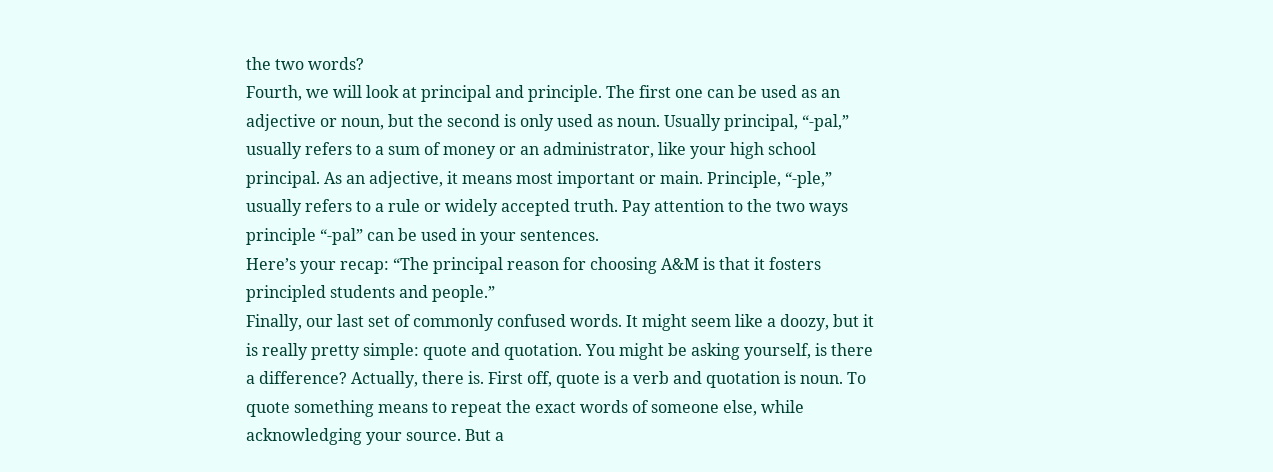the two words?
Fourth, we will look at principal and principle. The first one can be used as an adjective or noun, but the second is only used as noun. Usually principal, “-pal,” usually refers to a sum of money or an administrator, like your high school principal. As an adjective, it means most important or main. Principle, “-ple,” usually refers to a rule or widely accepted truth. Pay attention to the two ways principle “-pal” can be used in your sentences.
Here’s your recap: “The principal reason for choosing A&M is that it fosters principled students and people.”
Finally, our last set of commonly confused words. It might seem like a doozy, but it is really pretty simple: quote and quotation. You might be asking yourself, is there a difference? Actually, there is. First off, quote is a verb and quotation is noun. To quote something means to repeat the exact words of someone else, while acknowledging your source. But a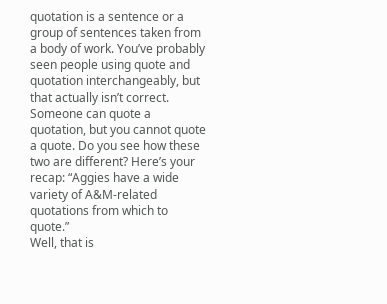quotation is a sentence or a group of sentences taken from a body of work. You’ve probably seen people using quote and quotation interchangeably, but that actually isn’t correct. Someone can quote a quotation, but you cannot quote a quote. Do you see how these two are different? Here’s your recap: “Aggies have a wide variety of A&M-related quotations from which to quote.”
Well, that is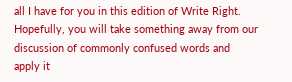all I have for you in this edition of Write Right. Hopefully, you will take something away from our discussion of commonly confused words and apply it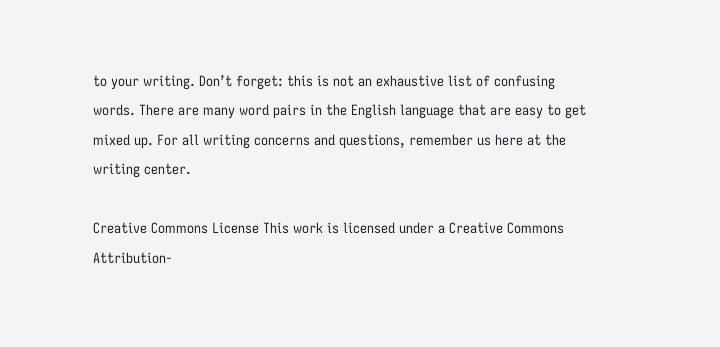to your writing. Don’t forget: this is not an exhaustive list of confusing words. There are many word pairs in the English language that are easy to get mixed up. For all writing concerns and questions, remember us here at the writing center.

Creative Commons License This work is licensed under a Creative Commons Attribution-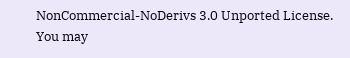NonCommercial-NoDerivs 3.0 Unported License. You may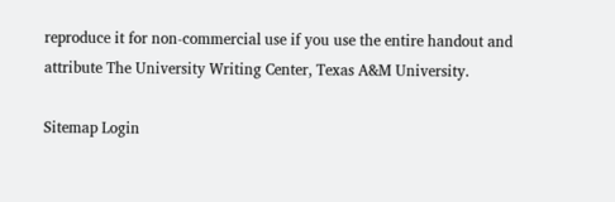reproduce it for non-commercial use if you use the entire handout and attribute The University Writing Center, Texas A&M University.

Sitemap Login